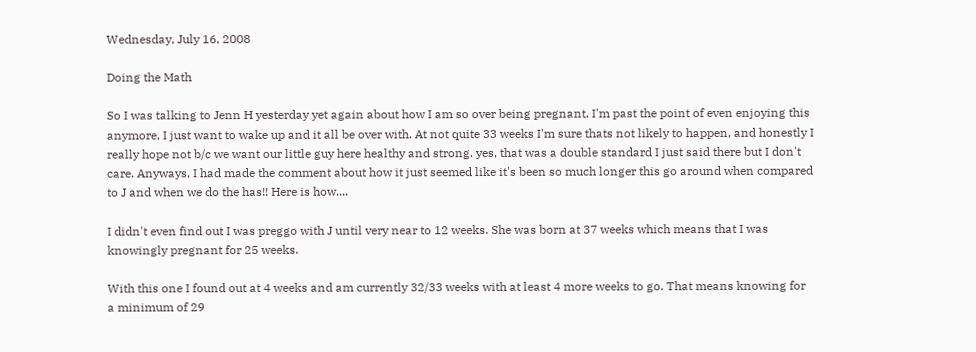Wednesday, July 16, 2008

Doing the Math

So I was talking to Jenn H yesterday yet again about how I am so over being pregnant. I'm past the point of even enjoying this anymore, I just want to wake up and it all be over with. At not quite 33 weeks I'm sure thats not likely to happen, and honestly I really hope not b/c we want our little guy here healthy and strong. yes, that was a double standard I just said there but I don't care. Anyways, I had made the comment about how it just seemed like it's been so much longer this go around when compared to J and when we do the has!! Here is how....

I didn't even find out I was preggo with J until very near to 12 weeks. She was born at 37 weeks which means that I was knowingly pregnant for 25 weeks.

With this one I found out at 4 weeks and am currently 32/33 weeks with at least 4 more weeks to go. That means knowing for a minimum of 29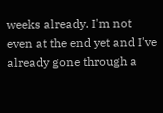weeks already. I'm not even at the end yet and I've already gone through a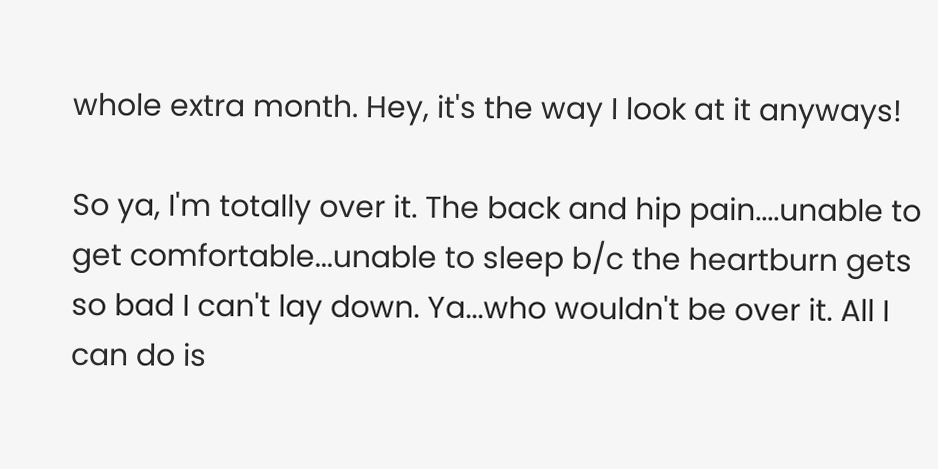whole extra month. Hey, it's the way I look at it anyways!

So ya, I'm totally over it. The back and hip pain....unable to get comfortable...unable to sleep b/c the heartburn gets so bad I can't lay down. Ya...who wouldn't be over it. All I can do is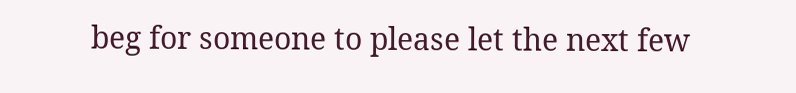beg for someone to please let the next few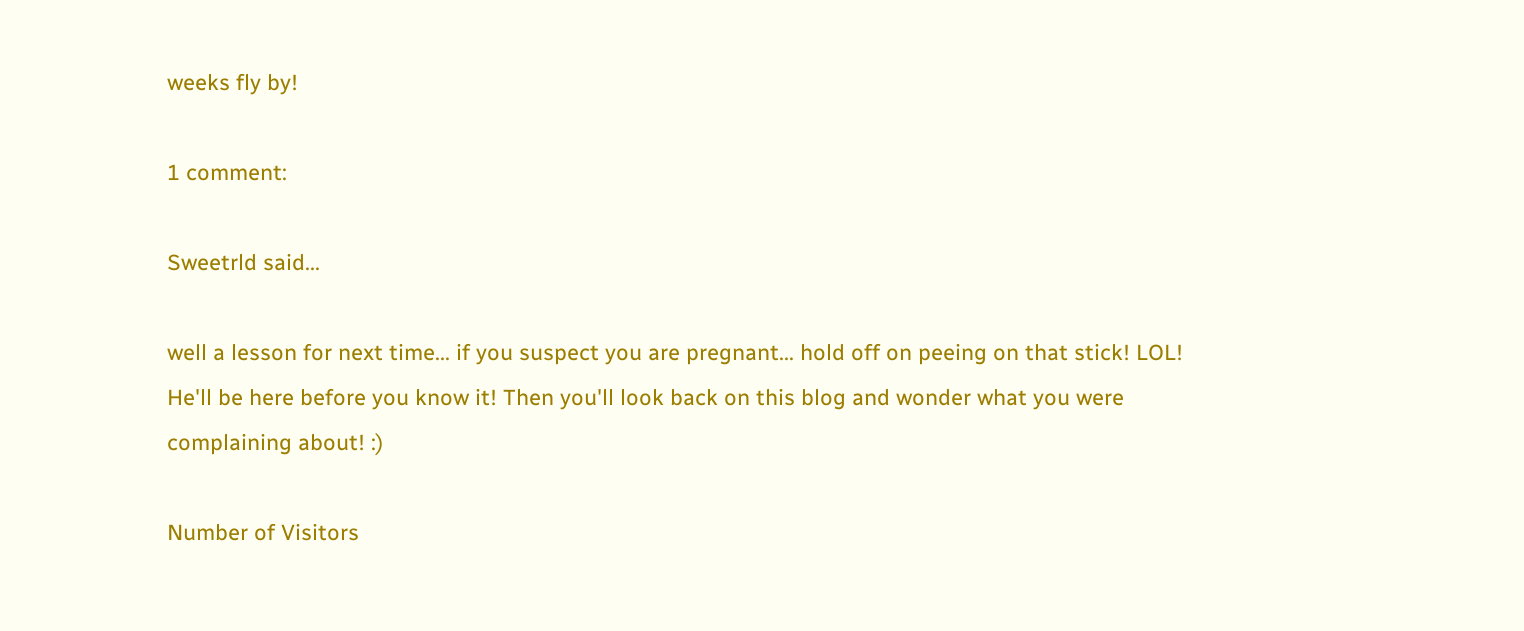weeks fly by!

1 comment:

Sweetrld said...

well a lesson for next time... if you suspect you are pregnant... hold off on peeing on that stick! LOL! He'll be here before you know it! Then you'll look back on this blog and wonder what you were complaining about! :)

Number of Visitors